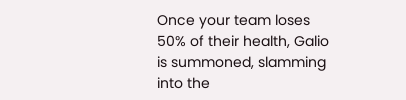Once your team loses 50% of their health, Galio is summoned, slamming into the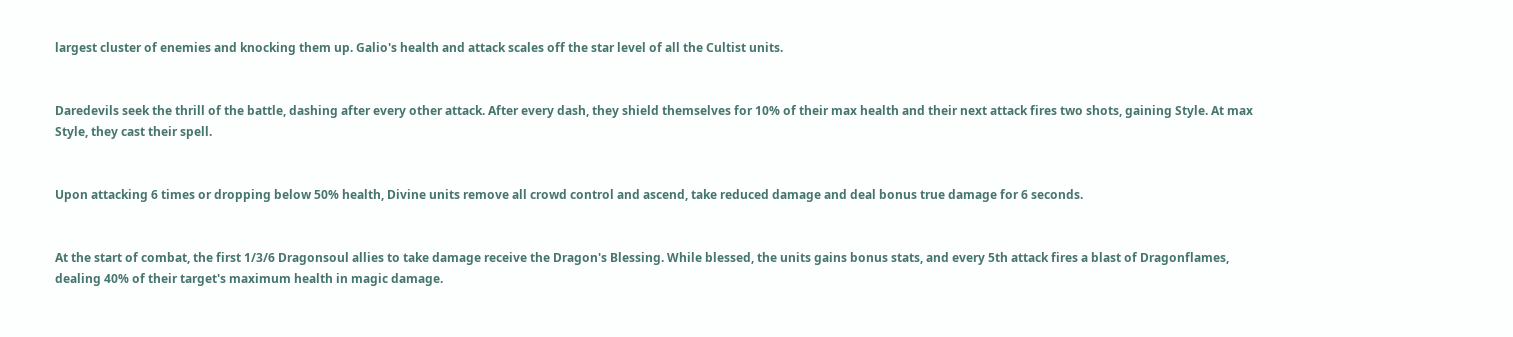largest cluster of enemies and knocking them up. Galio's health and attack scales off the star level of all the Cultist units.


Daredevils seek the thrill of the battle, dashing after every other attack. After every dash, they shield themselves for 10% of their max health and their next attack fires two shots, gaining Style. At max Style, they cast their spell.


Upon attacking 6 times or dropping below 50% health, Divine units remove all crowd control and ascend, take reduced damage and deal bonus true damage for 6 seconds.


At the start of combat, the first 1/3/6 Dragonsoul allies to take damage receive the Dragon's Blessing. While blessed, the units gains bonus stats, and every 5th attack fires a blast of Dragonflames, dealing 40% of their target's maximum health in magic damage.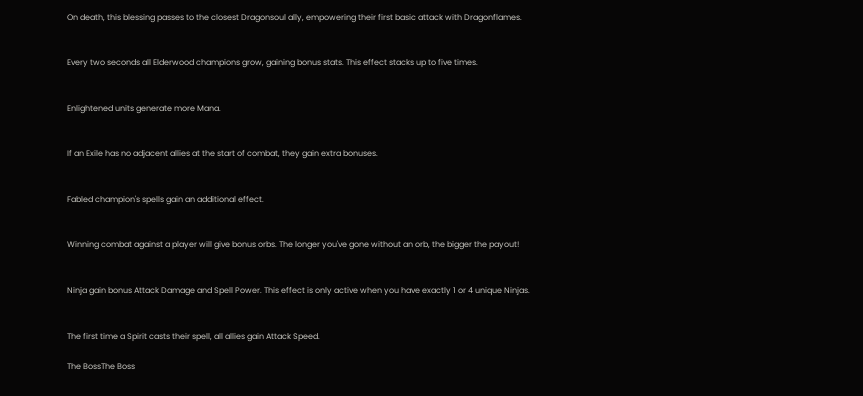On death, this blessing passes to the closest Dragonsoul ally, empowering their first basic attack with Dragonflames.


Every two seconds all Elderwood champions grow, gaining bonus stats. This effect stacks up to five times.


Enlightened units generate more Mana.


If an Exile has no adjacent allies at the start of combat, they gain extra bonuses.


Fabled champion's spells gain an additional effect.


Winning combat against a player will give bonus orbs. The longer you've gone without an orb, the bigger the payout!


Ninja gain bonus Attack Damage and Spell Power. This effect is only active when you have exactly 1 or 4 unique Ninjas.


The first time a Spirit casts their spell, all allies gain Attack Speed.

The BossThe Boss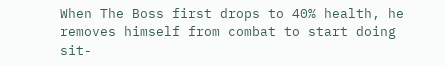When The Boss first drops to 40% health, he removes himself from combat to start doing sit-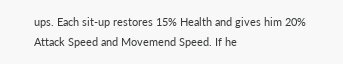ups. Each sit-up restores 15% Health and gives him 20% Attack Speed and Movemend Speed. If he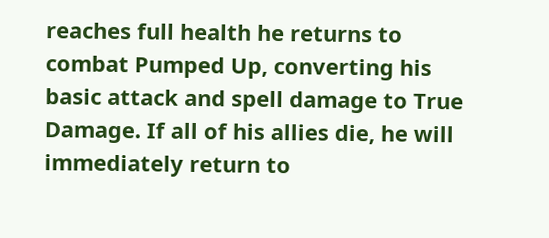reaches full health he returns to combat Pumped Up, converting his basic attack and spell damage to True Damage. If all of his allies die, he will immediately return to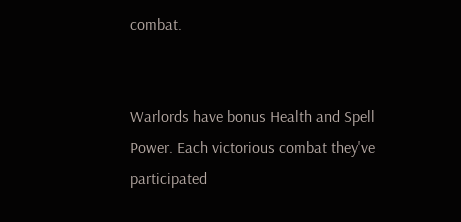combat.


Warlords have bonus Health and Spell Power. Each victorious combat they've participated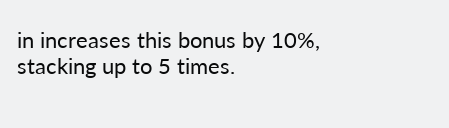in increases this bonus by 10%, stacking up to 5 times.